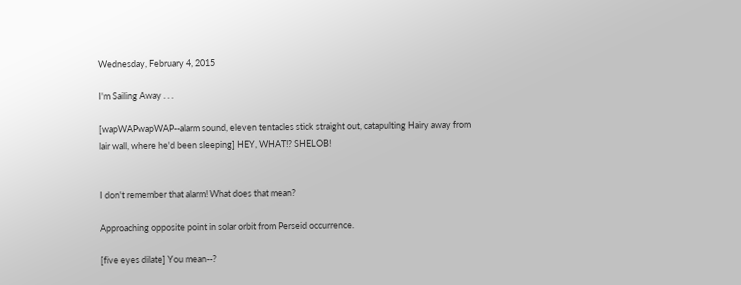Wednesday, February 4, 2015

I'm Sailing Away . . .

[wapWAPwapWAP--alarm sound, eleven tentacles stick straight out, catapulting Hairy away from lair wall, where he'd been sleeping] HEY, WHAT!? SHELOB!


I don't remember that alarm! What does that mean?

Approaching opposite point in solar orbit from Perseid occurrence.

[five eyes dilate] You mean--?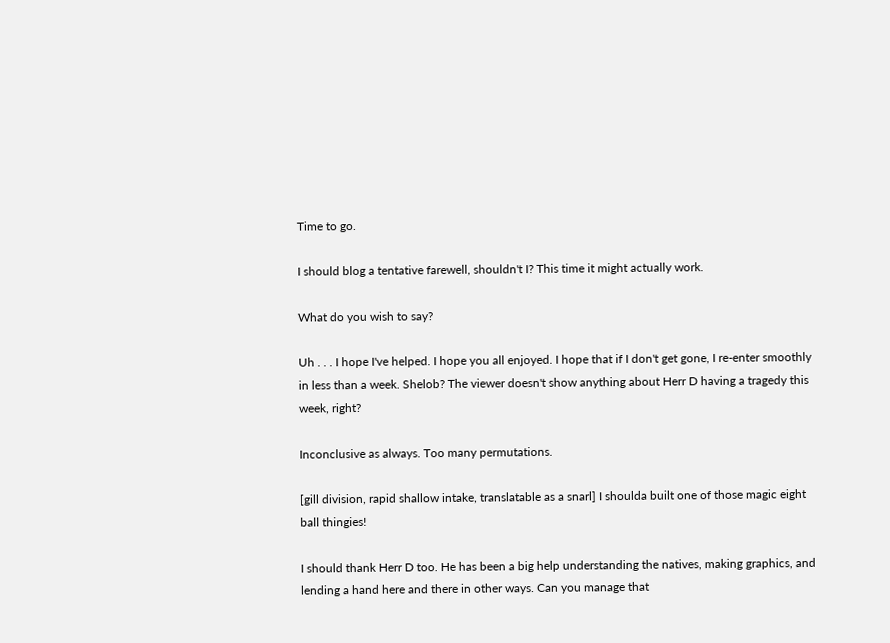Time to go.

I should blog a tentative farewell, shouldn't I? This time it might actually work.

What do you wish to say?

Uh . . . I hope I've helped. I hope you all enjoyed. I hope that if I don't get gone, I re-enter smoothly in less than a week. Shelob? The viewer doesn't show anything about Herr D having a tragedy this week, right?

Inconclusive as always. Too many permutations.

[gill division, rapid shallow intake, translatable as a snarl] I shoulda built one of those magic eight ball thingies!

I should thank Herr D too. He has been a big help understanding the natives, making graphics, and lending a hand here and there in other ways. Can you manage that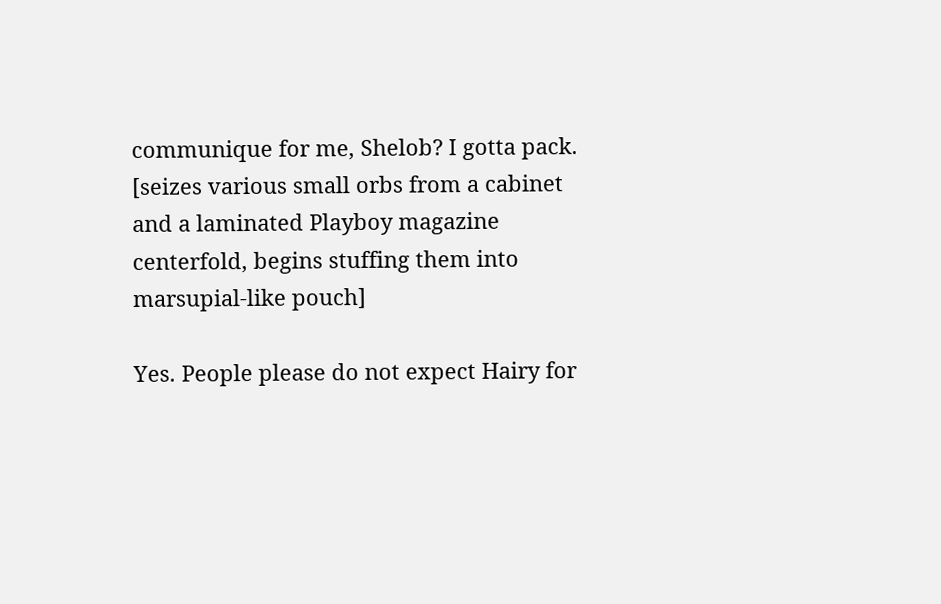communique for me, Shelob? I gotta pack. [seizes various small orbs from a cabinet and a laminated Playboy magazine centerfold, begins stuffing them into marsupial-like pouch]

Yes. People please do not expect Hairy for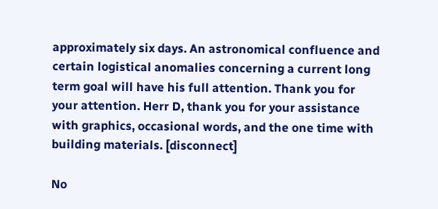approximately six days. An astronomical confluence and certain logistical anomalies concerning a current long term goal will have his full attention. Thank you for your attention. Herr D, thank you for your assistance with graphics, occasional words, and the one time with building materials. [disconnect]

No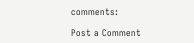comments:

Post a Comment